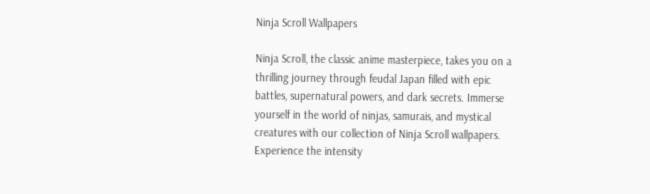Ninja Scroll Wallpapers

Ninja Scroll, the classic anime masterpiece, takes you on a thrilling journey through feudal Japan filled with epic battles, supernatural powers, and dark secrets. Immerse yourself in the world of ninjas, samurais, and mystical creatures with our collection of Ninja Scroll wallpapers. Experience the intensity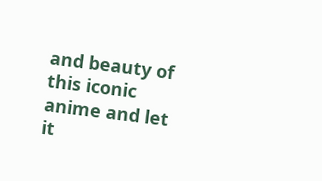and beauty of this iconic anime and let it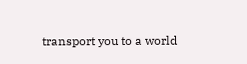transport you to a world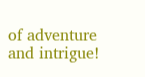of adventure and intrigue!